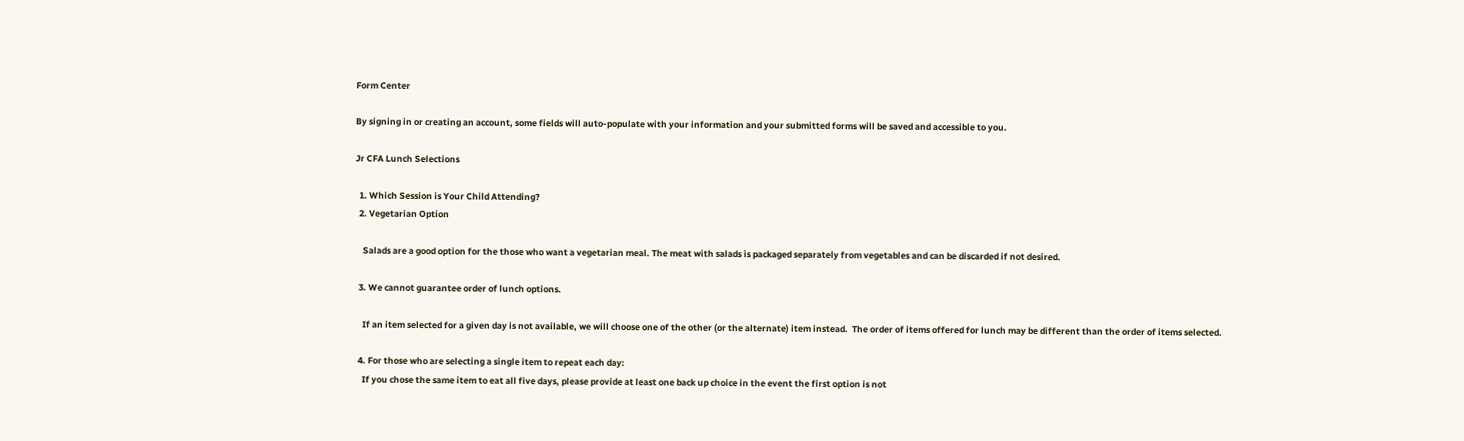Form Center

By signing in or creating an account, some fields will auto-populate with your information and your submitted forms will be saved and accessible to you.

Jr CFA Lunch Selections

  1. Which Session is Your Child Attending?
  2. Vegetarian Option

    Salads are a good option for the those who want a vegetarian meal. The meat with salads is packaged separately from vegetables and can be discarded if not desired.

  3. We cannot guarantee order of lunch options.

    If an item selected for a given day is not available, we will choose one of the other (or the alternate) item instead.  The order of items offered for lunch may be different than the order of items selected.

  4. For those who are selecting a single item to repeat each day:
    If you chose the same item to eat all five days, please provide at least one back up choice in the event the first option is not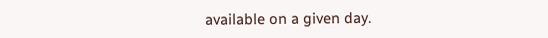available on a given day.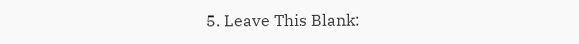5. Leave This Blank: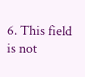6. This field is not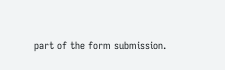part of the form submission.